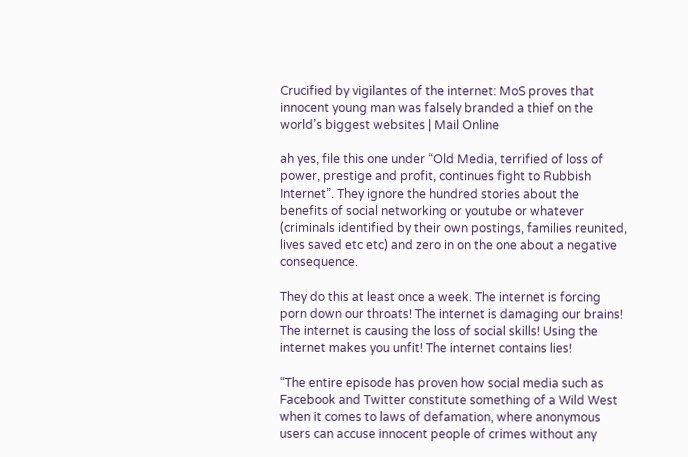Crucified by vigilantes of the internet: MoS proves that innocent young man was falsely branded a thief on the world’s biggest websites | Mail Online

ah yes, file this one under “Old Media, terrified of loss of power, prestige and profit, continues fight to Rubbish Internet”. They ignore the hundred stories about the benefits of social networking or youtube or whatever (criminals identified by their own postings, families reunited, lives saved etc etc) and zero in on the one about a negative consequence.

They do this at least once a week. The internet is forcing porn down our throats! The internet is damaging our brains! The internet is causing the loss of social skills! Using the internet makes you unfit! The internet contains lies!

“The entire episode has proven how social media such as Facebook and Twitter constitute something of a Wild West when it comes to laws of defamation, where anonymous users can accuse innocent people of crimes without any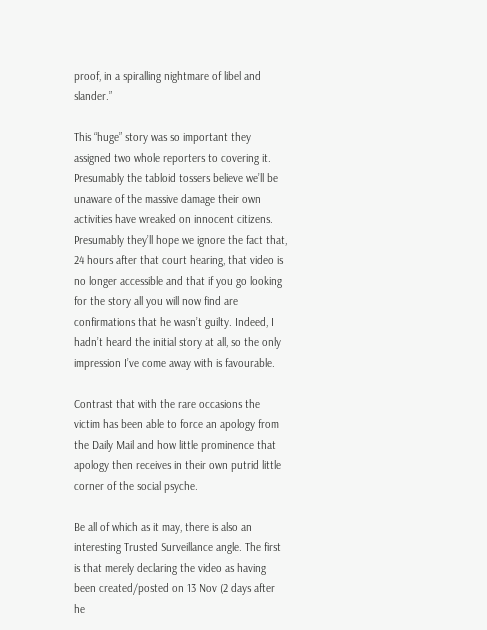proof, in a spiralling nightmare of libel and slander.”

This “huge” story was so important they assigned two whole reporters to covering it. Presumably the tabloid tossers believe we’ll be unaware of the massive damage their own activities have wreaked on innocent citizens. Presumably they’ll hope we ignore the fact that, 24 hours after that court hearing, that video is no longer accessible and that if you go looking for the story all you will now find are confirmations that he wasn’t guilty. Indeed, I hadn’t heard the initial story at all, so the only impression I’ve come away with is favourable.

Contrast that with the rare occasions the victim has been able to force an apology from the Daily Mail and how little prominence that apology then receives in their own putrid little corner of the social psyche.

Be all of which as it may, there is also an interesting Trusted Surveillance angle. The first is that merely declaring the video as having been created/posted on 13 Nov (2 days after he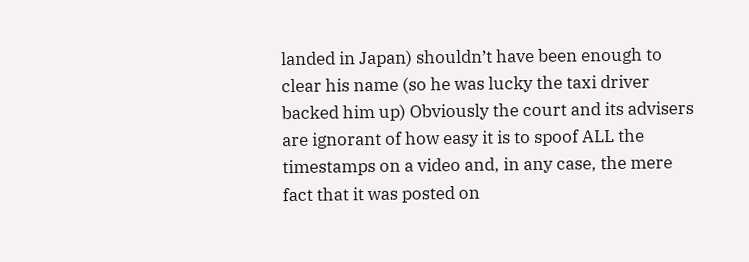landed in Japan) shouldn’t have been enough to clear his name (so he was lucky the taxi driver backed him up) Obviously the court and its advisers are ignorant of how easy it is to spoof ALL the timestamps on a video and, in any case, the mere fact that it was posted on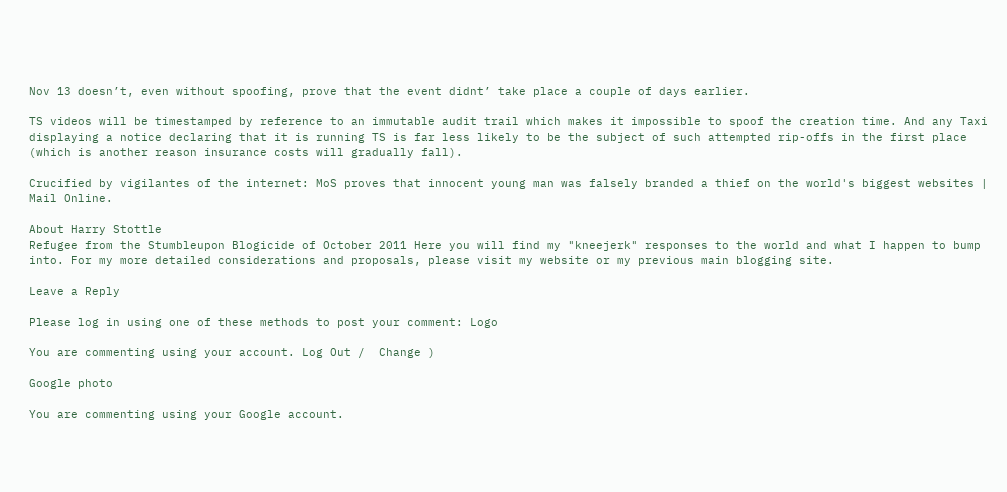Nov 13 doesn’t, even without spoofing, prove that the event didnt’ take place a couple of days earlier.

TS videos will be timestamped by reference to an immutable audit trail which makes it impossible to spoof the creation time. And any Taxi displaying a notice declaring that it is running TS is far less likely to be the subject of such attempted rip-offs in the first place (which is another reason insurance costs will gradually fall).

Crucified by vigilantes of the internet: MoS proves that innocent young man was falsely branded a thief on the world's biggest websites | Mail Online.

About Harry Stottle
Refugee from the Stumbleupon Blogicide of October 2011 Here you will find my "kneejerk" responses to the world and what I happen to bump into. For my more detailed considerations and proposals, please visit my website or my previous main blogging site.

Leave a Reply

Please log in using one of these methods to post your comment: Logo

You are commenting using your account. Log Out /  Change )

Google photo

You are commenting using your Google account.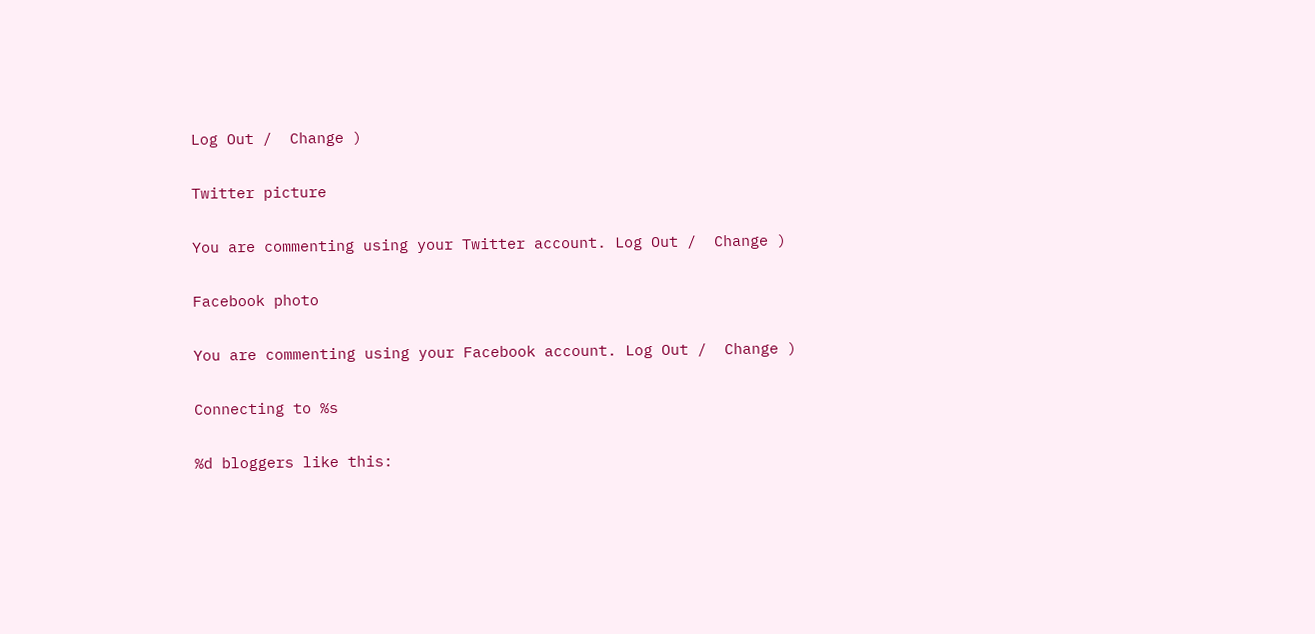Log Out /  Change )

Twitter picture

You are commenting using your Twitter account. Log Out /  Change )

Facebook photo

You are commenting using your Facebook account. Log Out /  Change )

Connecting to %s

%d bloggers like this: